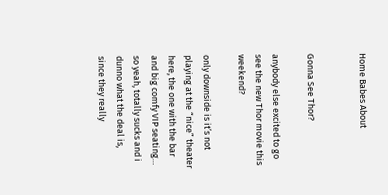Home Babes About


Gonna See Thor?

anybody else excited to go see the new Thor movie this weekend?

only downside is it’s not playing at the “nice” theater here, the one with the bar and big comfy VIP seating… so yeah, totally sucks and i dunno what the deal is, since they really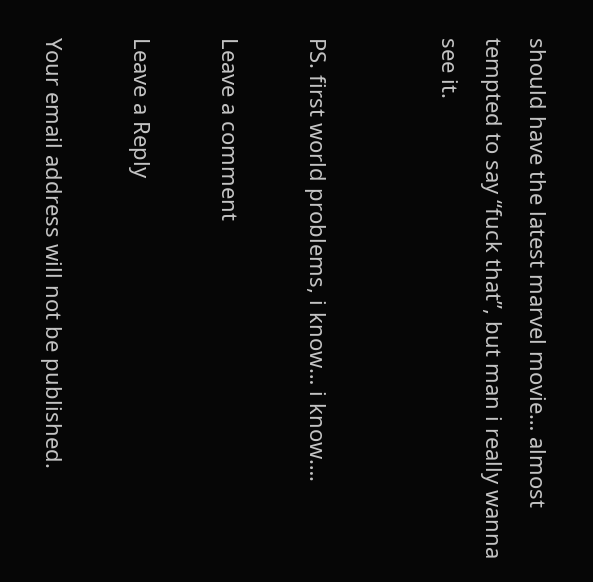should have the latest marvel movie… almost tempted to say “fuck that”, but man i really wanna see it.


PS. first world problems, i know… i know….

Leave a comment

Leave a Reply

Your email address will not be published.